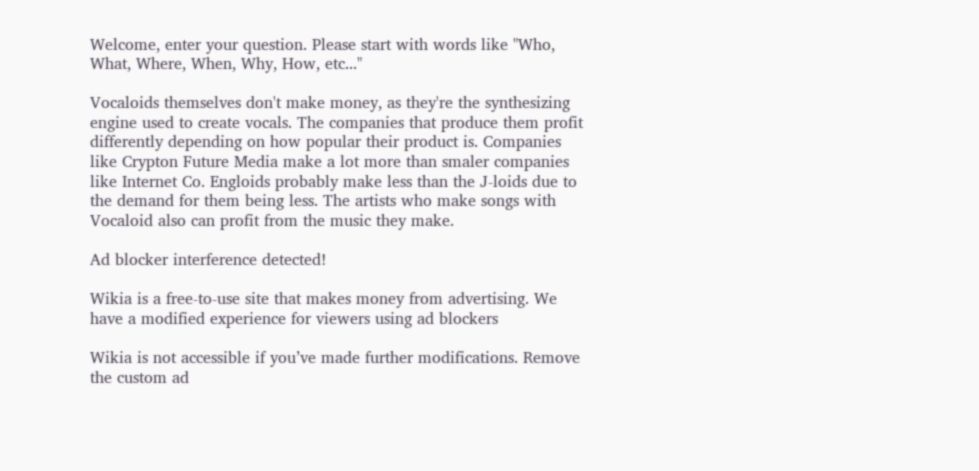Welcome, enter your question. Please start with words like "Who, What, Where, When, Why, How, etc..."

Vocaloids themselves don't make money, as they're the synthesizing engine used to create vocals. The companies that produce them profit differently depending on how popular their product is. Companies like Crypton Future Media make a lot more than smaler companies like Internet Co. Engloids probably make less than the J-loids due to the demand for them being less. The artists who make songs with Vocaloid also can profit from the music they make.

Ad blocker interference detected!

Wikia is a free-to-use site that makes money from advertising. We have a modified experience for viewers using ad blockers

Wikia is not accessible if you’ve made further modifications. Remove the custom ad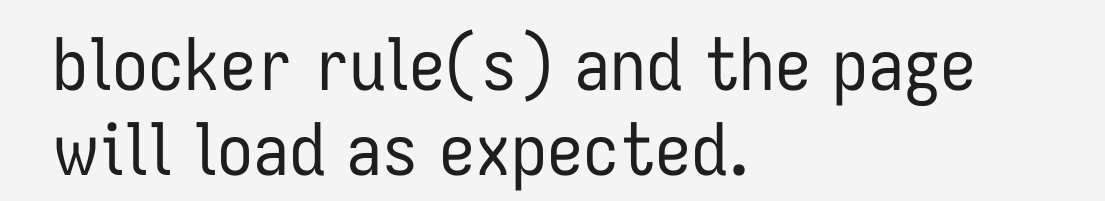blocker rule(s) and the page will load as expected.